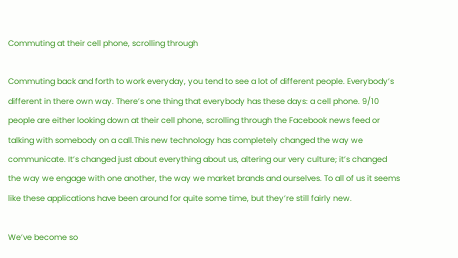Commuting at their cell phone, scrolling through

Commuting back and forth to work everyday, you tend to see a lot of different people. Everybody’s different in there own way. There’s one thing that everybody has these days: a cell phone. 9/10 people are either looking down at their cell phone, scrolling through the Facebook news feed or talking with somebody on a call.This new technology has completely changed the way we communicate. It’s changed just about everything about us, altering our very culture; it’s changed the way we engage with one another, the way we market brands and ourselves. To all of us it seems like these applications have been around for quite some time, but they’re still fairly new.

We’ve become so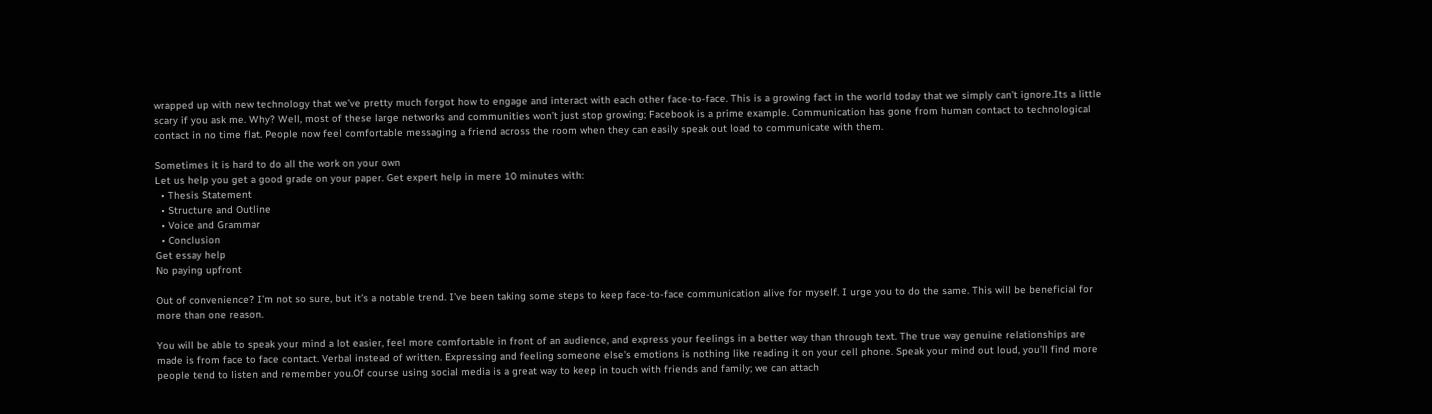wrapped up with new technology that we’ve pretty much forgot how to engage and interact with each other face-to-face. This is a growing fact in the world today that we simply can’t ignore.Its a little scary if you ask me. Why? Well, most of these large networks and communities won’t just stop growing; Facebook is a prime example. Communication has gone from human contact to technological contact in no time flat. People now feel comfortable messaging a friend across the room when they can easily speak out load to communicate with them.

Sometimes it is hard to do all the work on your own
Let us help you get a good grade on your paper. Get expert help in mere 10 minutes with:
  • Thesis Statement
  • Structure and Outline
  • Voice and Grammar
  • Conclusion
Get essay help
No paying upfront

Out of convenience? I’m not so sure, but it’s a notable trend. I’ve been taking some steps to keep face-to-face communication alive for myself. I urge you to do the same. This will be beneficial for more than one reason.

You will be able to speak your mind a lot easier, feel more comfortable in front of an audience, and express your feelings in a better way than through text. The true way genuine relationships are made is from face to face contact. Verbal instead of written. Expressing and feeling someone else’s emotions is nothing like reading it on your cell phone. Speak your mind out loud, you’ll find more people tend to listen and remember you.Of course using social media is a great way to keep in touch with friends and family; we can attach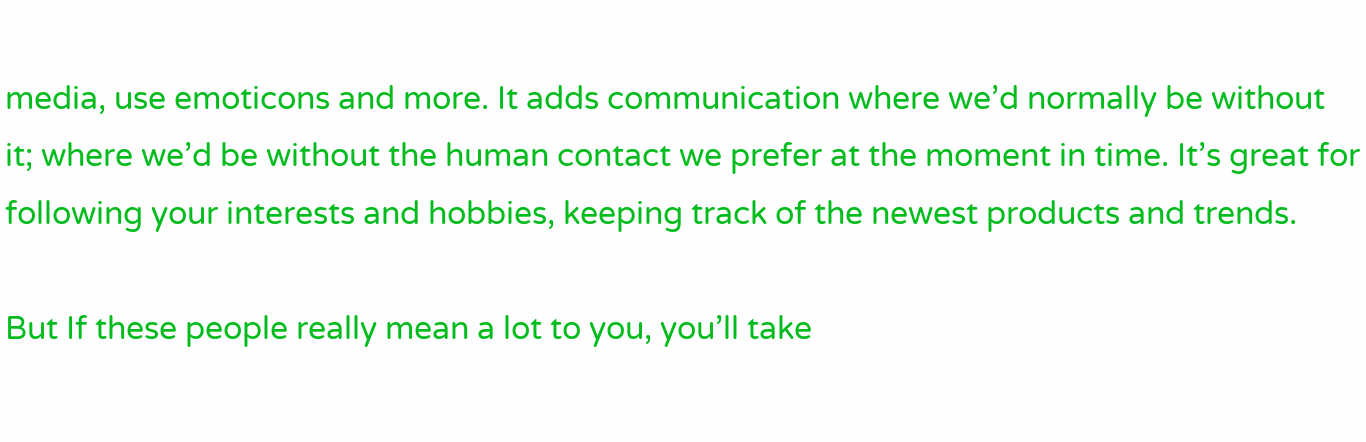media, use emoticons and more. It adds communication where we’d normally be without it; where we’d be without the human contact we prefer at the moment in time. It’s great for following your interests and hobbies, keeping track of the newest products and trends.

But If these people really mean a lot to you, you’ll take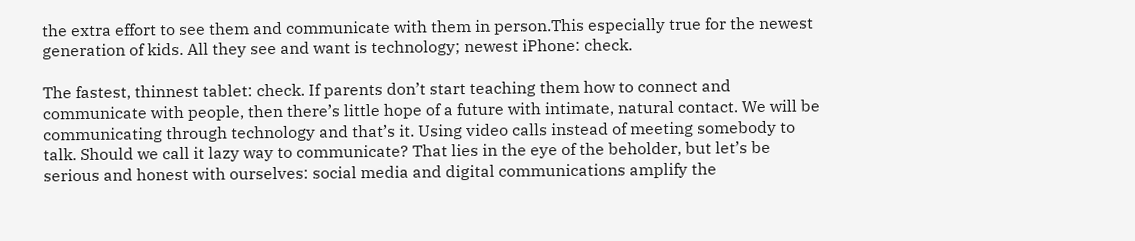the extra effort to see them and communicate with them in person.This especially true for the newest generation of kids. All they see and want is technology; newest iPhone: check.

The fastest, thinnest tablet: check. If parents don’t start teaching them how to connect and communicate with people, then there’s little hope of a future with intimate, natural contact. We will be communicating through technology and that’s it. Using video calls instead of meeting somebody to talk. Should we call it lazy way to communicate? That lies in the eye of the beholder, but let’s be serious and honest with ourselves: social media and digital communications amplify the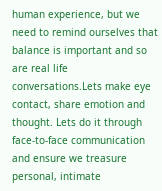human experience, but we need to remind ourselves that balance is important and so are real life conversations.Lets make eye contact, share emotion and thought. Lets do it through face-to-face communication and ensure we treasure personal, intimate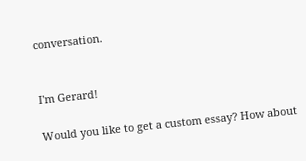conversation.


I'm Gerard!

Would you like to get a custom essay? How about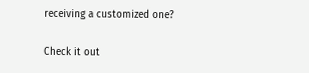receiving a customized one?

Check it out